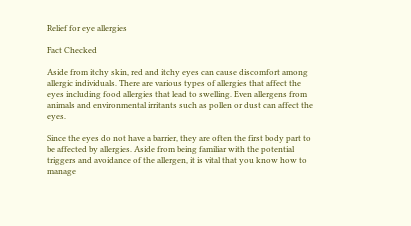Relief for eye allergies

Fact Checked

Aside from itchy skin, red and itchy eyes can cause discomfort among allergic individuals. There are various types of allergies that affect the eyes including food allergies that lead to swelling. Even allergens from animals and environmental irritants such as pollen or dust can affect the eyes.

Since the eyes do not have a barrier, they are often the first body part to be affected by allergies. Aside from being familiar with the potential triggers and avoidance of the allergen, it is vital that you know how to manage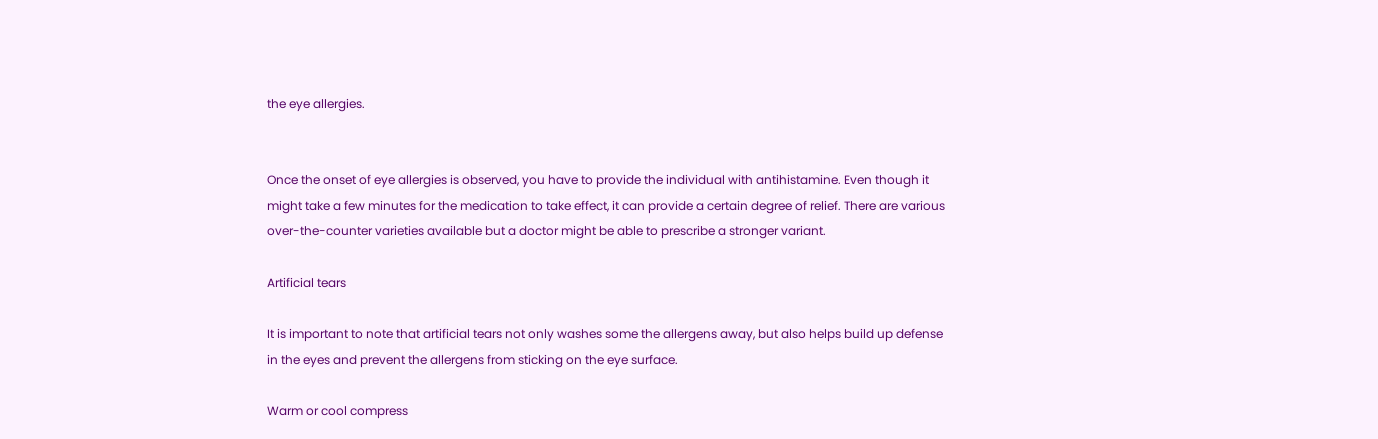the eye allergies.


Once the onset of eye allergies is observed, you have to provide the individual with antihistamine. Even though it might take a few minutes for the medication to take effect, it can provide a certain degree of relief. There are various over-the-counter varieties available but a doctor might be able to prescribe a stronger variant.

Artificial tears

It is important to note that artificial tears not only washes some the allergens away, but also helps build up defense in the eyes and prevent the allergens from sticking on the eye surface.

Warm or cool compress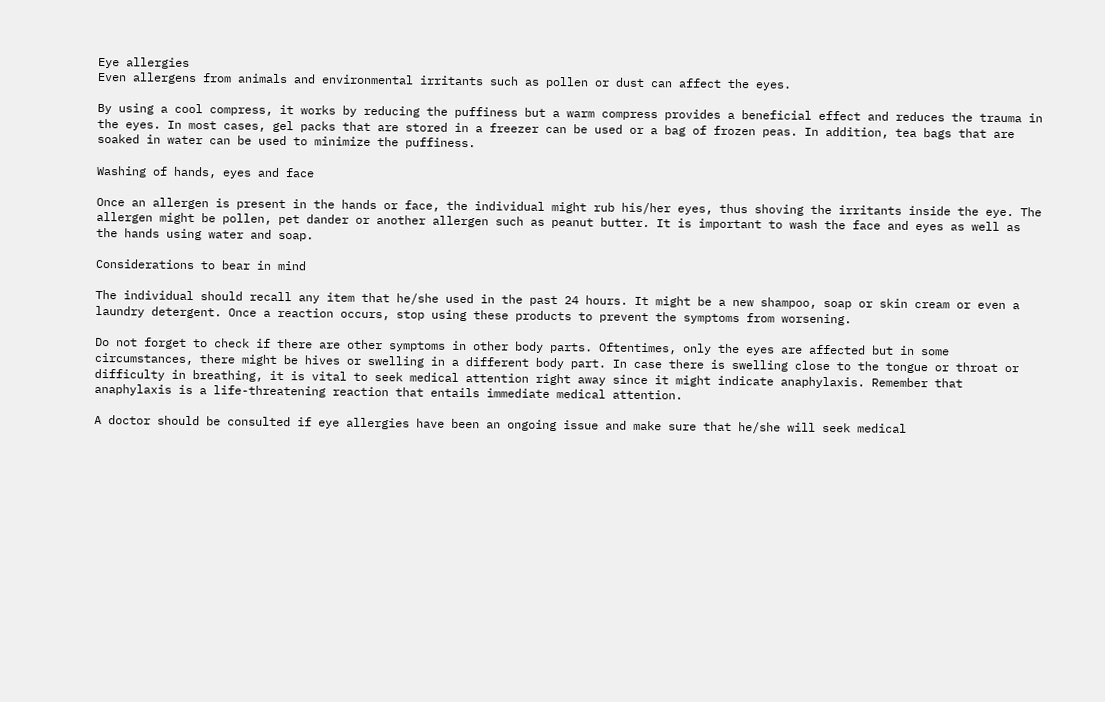Eye allergies
Even allergens from animals and environmental irritants such as pollen or dust can affect the eyes.

By using a cool compress, it works by reducing the puffiness but a warm compress provides a beneficial effect and reduces the trauma in the eyes. In most cases, gel packs that are stored in a freezer can be used or a bag of frozen peas. In addition, tea bags that are soaked in water can be used to minimize the puffiness.

Washing of hands, eyes and face

Once an allergen is present in the hands or face, the individual might rub his/her eyes, thus shoving the irritants inside the eye. The allergen might be pollen, pet dander or another allergen such as peanut butter. It is important to wash the face and eyes as well as the hands using water and soap.

Considerations to bear in mind

The individual should recall any item that he/she used in the past 24 hours. It might be a new shampoo, soap or skin cream or even a laundry detergent. Once a reaction occurs, stop using these products to prevent the symptoms from worsening.

Do not forget to check if there are other symptoms in other body parts. Oftentimes, only the eyes are affected but in some circumstances, there might be hives or swelling in a different body part. In case there is swelling close to the tongue or throat or difficulty in breathing, it is vital to seek medical attention right away since it might indicate anaphylaxis. Remember that anaphylaxis is a life-threatening reaction that entails immediate medical attention.

A doctor should be consulted if eye allergies have been an ongoing issue and make sure that he/she will seek medical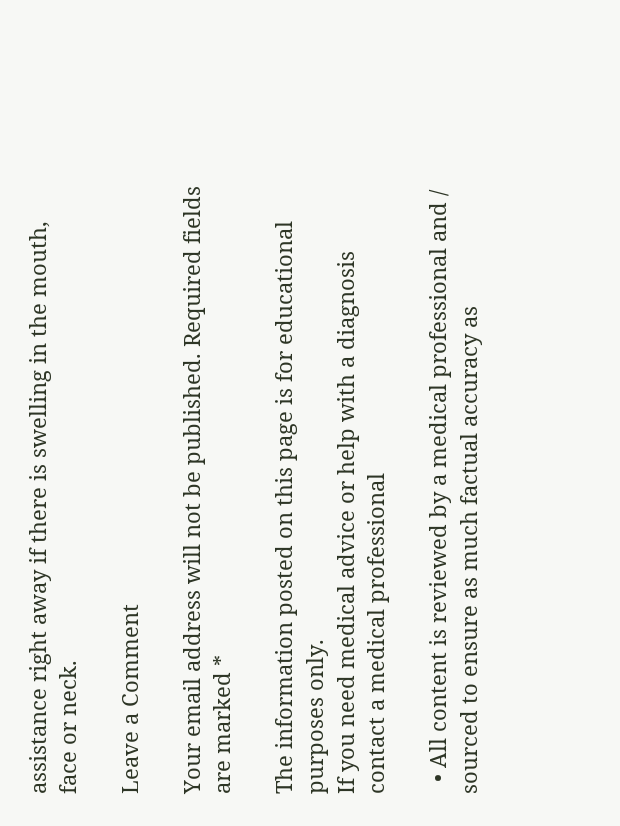assistance right away if there is swelling in the mouth, face or neck.

Leave a Comment

Your email address will not be published. Required fields are marked *

The information posted on this page is for educational purposes only.
If you need medical advice or help with a diagnosis contact a medical professional

  • All content is reviewed by a medical professional and / sourced to ensure as much factual accuracy as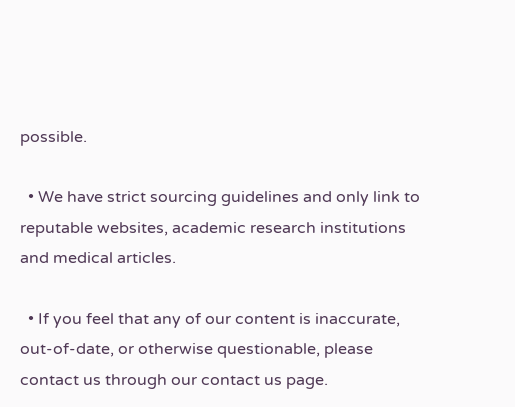possible.

  • We have strict sourcing guidelines and only link to reputable websites, academic research institutions and medical articles.

  • If you feel that any of our content is inaccurate, out-of-date, or otherwise questionable, please contact us through our contact us page.